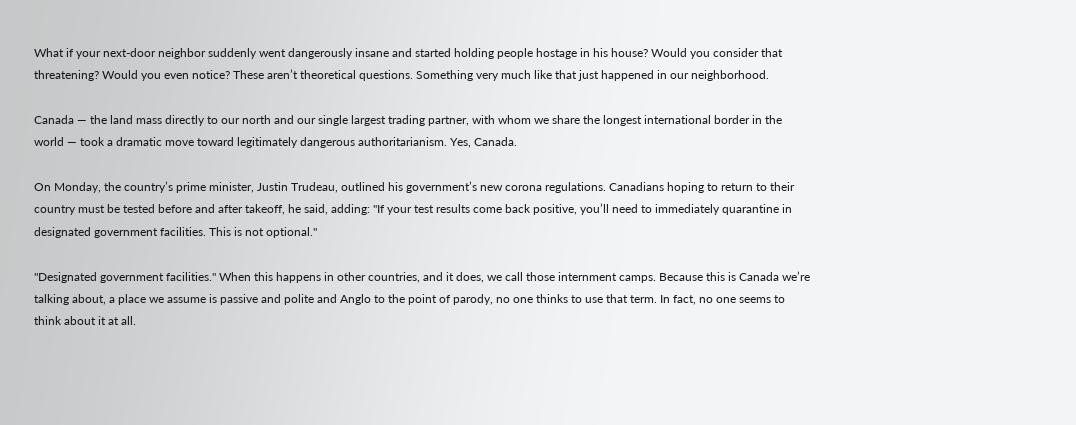What if your next-door neighbor suddenly went dangerously insane and started holding people hostage in his house? Would you consider that threatening? Would you even notice? These aren’t theoretical questions. Something very much like that just happened in our neighborhood.

Canada — the land mass directly to our north and our single largest trading partner, with whom we share the longest international border in the world — took a dramatic move toward legitimately dangerous authoritarianism. Yes, Canada.

On Monday, the country’s prime minister, Justin Trudeau, outlined his government’s new corona regulations. Canadians hoping to return to their country must be tested before and after takeoff, he said, adding: "If your test results come back positive, you’ll need to immediately quarantine in designated government facilities. This is not optional."

"Designated government facilities." When this happens in other countries, and it does, we call those internment camps. Because this is Canada we’re talking about, a place we assume is passive and polite and Anglo to the point of parody, no one thinks to use that term. In fact, no one seems to think about it at all.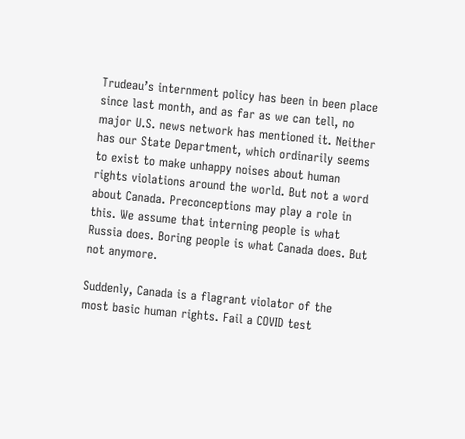Trudeau’s internment policy has been in been place since last month, and as far as we can tell, no major U.S. news network has mentioned it. Neither has our State Department, which ordinarily seems to exist to make unhappy noises about human rights violations around the world. But not a word about Canada. Preconceptions may play a role in this. We assume that interning people is what Russia does. Boring people is what Canada does. But not anymore.

Suddenly, Canada is a flagrant violator of the most basic human rights. Fail a COVID test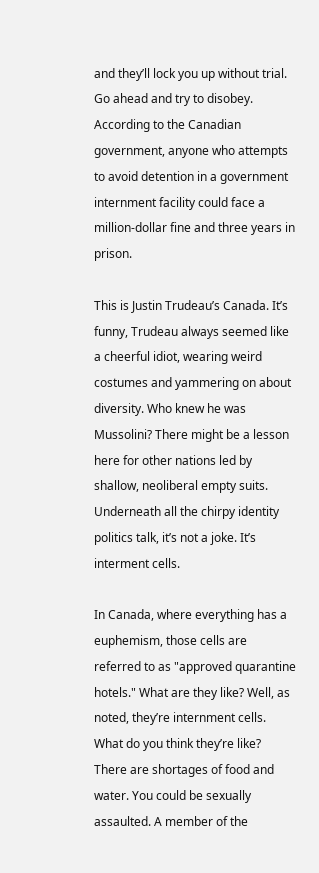and they’ll lock you up without trial. Go ahead and try to disobey. According to the Canadian government, anyone who attempts to avoid detention in a government internment facility could face a million-dollar fine and three years in prison.

This is Justin Trudeau’s Canada. It’s funny, Trudeau always seemed like a cheerful idiot, wearing weird costumes and yammering on about diversity. Who knew he was Mussolini? There might be a lesson here for other nations led by shallow, neoliberal empty suits. Underneath all the chirpy identity politics talk, it’s not a joke. It’s interment cells.

In Canada, where everything has a euphemism, those cells are referred to as "approved quarantine hotels." What are they like? Well, as noted, they’re internment cells. What do you think they’re like? There are shortages of food and water. You could be sexually assaulted. A member of the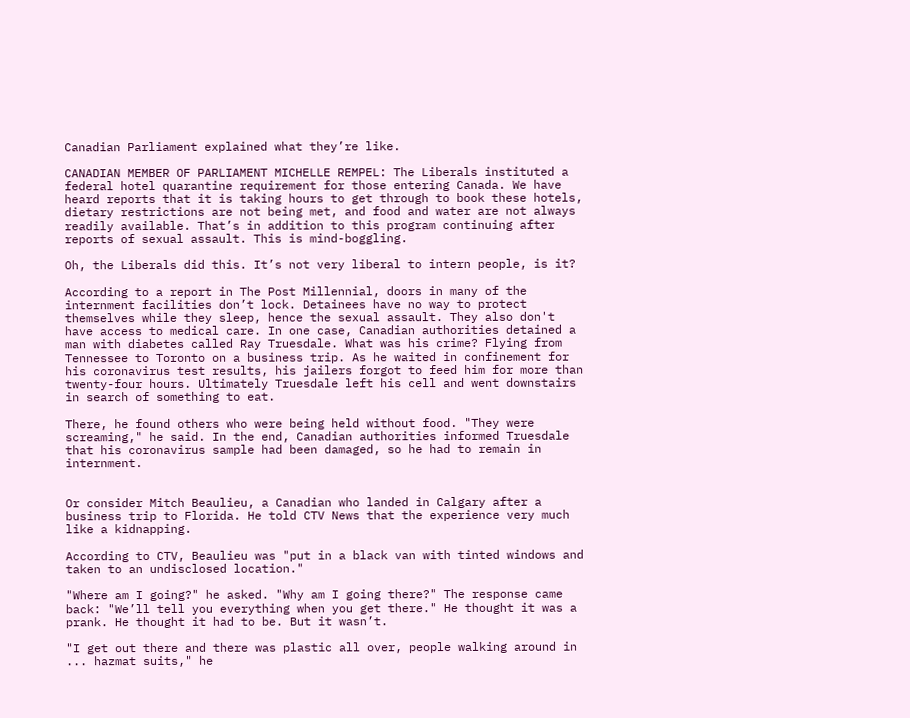Canadian Parliament explained what they’re like.

CANADIAN MEMBER OF PARLIAMENT MICHELLE REMPEL: The Liberals instituted a federal hotel quarantine requirement for those entering Canada. We have heard reports that it is taking hours to get through to book these hotels, dietary restrictions are not being met, and food and water are not always readily available. That’s in addition to this program continuing after reports of sexual assault. This is mind-boggling.

Oh, the Liberals did this. It’s not very liberal to intern people, is it?

According to a report in The Post Millennial, doors in many of the internment facilities don’t lock. Detainees have no way to protect themselves while they sleep, hence the sexual assault. They also don't have access to medical care. In one case, Canadian authorities detained a man with diabetes called Ray Truesdale. What was his crime? Flying from Tennessee to Toronto on a business trip. As he waited in confinement for his coronavirus test results, his jailers forgot to feed him for more than twenty-four hours. Ultimately Truesdale left his cell and went downstairs in search of something to eat.

There, he found others who were being held without food. "They were screaming," he said. In the end, Canadian authorities informed Truesdale that his coronavirus sample had been damaged, so he had to remain in internment.


Or consider Mitch Beaulieu, a Canadian who landed in Calgary after a business trip to Florida. He told CTV News that the experience very much like a kidnapping.

According to CTV, Beaulieu was "put in a black van with tinted windows and taken to an undisclosed location."

"Where am I going?" he asked. "Why am I going there?" The response came back: "We’ll tell you everything when you get there." He thought it was a prank. He thought it had to be. But it wasn’t.

"I get out there and there was plastic all over, people walking around in ... hazmat suits," he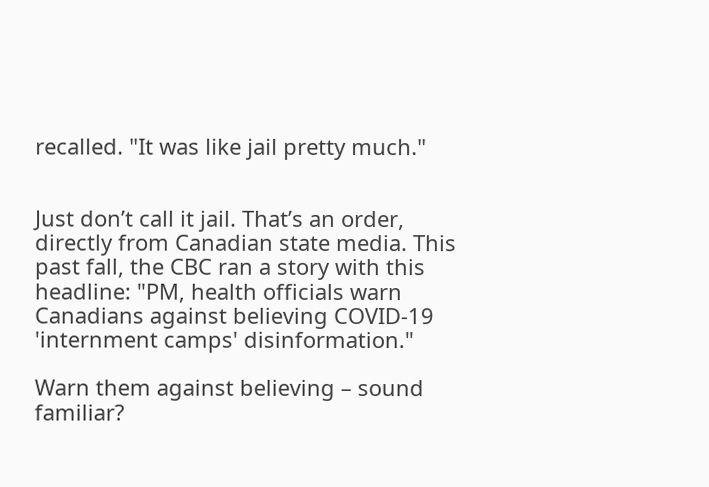recalled. "It was like jail pretty much."


Just don’t call it jail. That’s an order, directly from Canadian state media. This past fall, the CBC ran a story with this headline: "PM, health officials warn Canadians against believing COVID-19 'internment camps' disinformation."

Warn them against believing – sound familiar?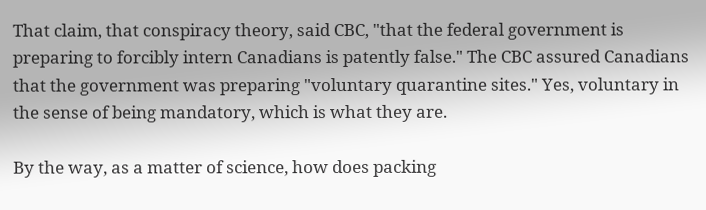That claim, that conspiracy theory, said CBC, "that the federal government is preparing to forcibly intern Canadians is patently false." The CBC assured Canadians that the government was preparing "voluntary quarantine sites." Yes, voluntary in the sense of being mandatory, which is what they are.

By the way, as a matter of science, how does packing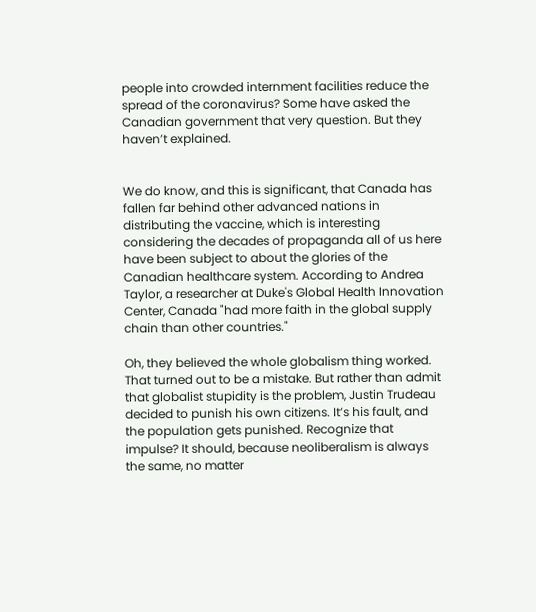people into crowded internment facilities reduce the spread of the coronavirus? Some have asked the Canadian government that very question. But they haven’t explained.


We do know, and this is significant, that Canada has fallen far behind other advanced nations in distributing the vaccine, which is interesting considering the decades of propaganda all of us here have been subject to about the glories of the Canadian healthcare system. According to Andrea Taylor, a researcher at Duke's Global Health Innovation Center, Canada "had more faith in the global supply chain than other countries."

Oh, they believed the whole globalism thing worked. That turned out to be a mistake. But rather than admit that globalist stupidity is the problem, Justin Trudeau decided to punish his own citizens. It’s his fault, and the population gets punished. Recognize that impulse? It should, because neoliberalism is always the same, no matter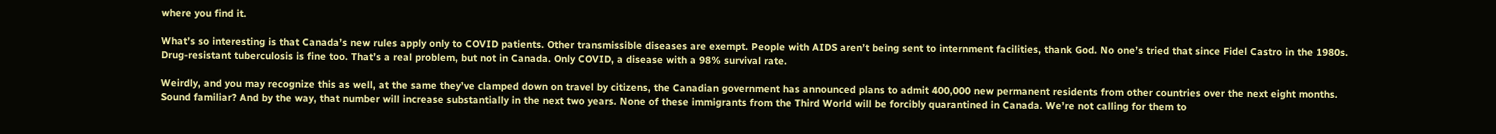where you find it.

What’s so interesting is that Canada’s new rules apply only to COVID patients. Other transmissible diseases are exempt. People with AIDS aren’t being sent to internment facilities, thank God. No one’s tried that since Fidel Castro in the 1980s. Drug-resistant tuberculosis is fine too. That’s a real problem, but not in Canada. Only COVID, a disease with a 98% survival rate.

Weirdly, and you may recognize this as well, at the same they’ve clamped down on travel by citizens, the Canadian government has announced plans to admit 400,000 new permanent residents from other countries over the next eight months. Sound familiar? And by the way, that number will increase substantially in the next two years. None of these immigrants from the Third World will be forcibly quarantined in Canada. We’re not calling for them to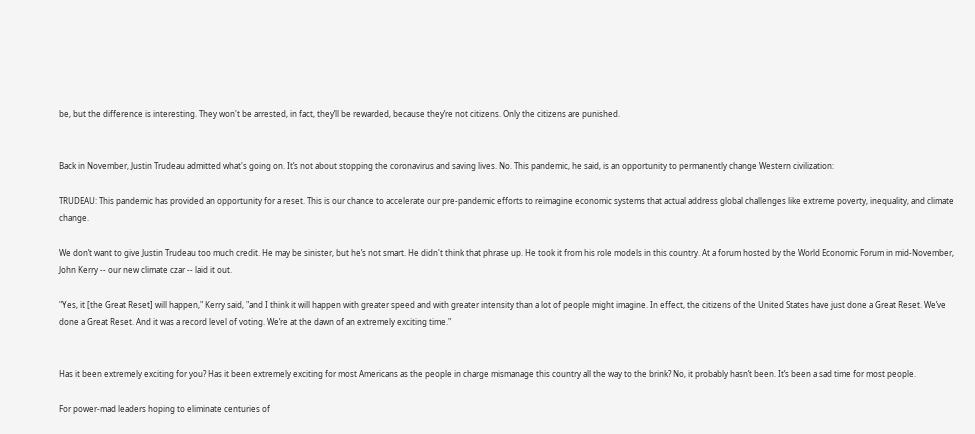be, but the difference is interesting. They won't be arrested, in fact, they’ll be rewarded, because they’re not citizens. Only the citizens are punished.


Back in November, Justin Trudeau admitted what's going on. It’s not about stopping the coronavirus and saving lives. No. This pandemic, he said, is an opportunity to permanently change Western civilization:

TRUDEAU: This pandemic has provided an opportunity for a reset. This is our chance to accelerate our pre-pandemic efforts to reimagine economic systems that actual address global challenges like extreme poverty, inequality, and climate change.

We don’t want to give Justin Trudeau too much credit. He may be sinister, but he’s not smart. He didn't think that phrase up. He took it from his role models in this country. At a forum hosted by the World Economic Forum in mid-November, John Kerry -- our new climate czar -- laid it out.

"Yes, it [the Great Reset] will happen," Kerry said, "and I think it will happen with greater speed and with greater intensity than a lot of people might imagine. In effect, the citizens of the United States have just done a Great Reset. We’ve done a Great Reset. And it was a record level of voting. We’re at the dawn of an extremely exciting time."


Has it been extremely exciting for you? Has it been extremely exciting for most Americans as the people in charge mismanage this country all the way to the brink? No, it probably hasn’t been. It’s been a sad time for most people.

For power-mad leaders hoping to eliminate centuries of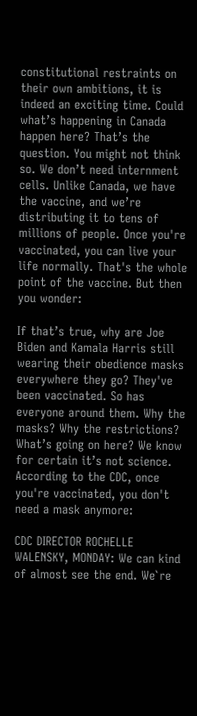constitutional restraints on their own ambitions, it is indeed an exciting time. Could what’s happening in Canada happen here? That’s the question. You might not think so. We don’t need internment cells. Unlike Canada, we have the vaccine, and we’re distributing it to tens of millions of people. Once you're vaccinated, you can live your life normally. That's the whole point of the vaccine. But then you wonder:

If that’s true, why are Joe Biden and Kamala Harris still wearing their obedience masks everywhere they go? They've been vaccinated. So has everyone around them. Why the masks? Why the restrictions? What’s going on here? We know for certain it’s not science. According to the CDC, once you're vaccinated, you don't need a mask anymore:

CDC DIRECTOR ROCHELLE WALENSKY, MONDAY: We can kind of almost see the end. We`re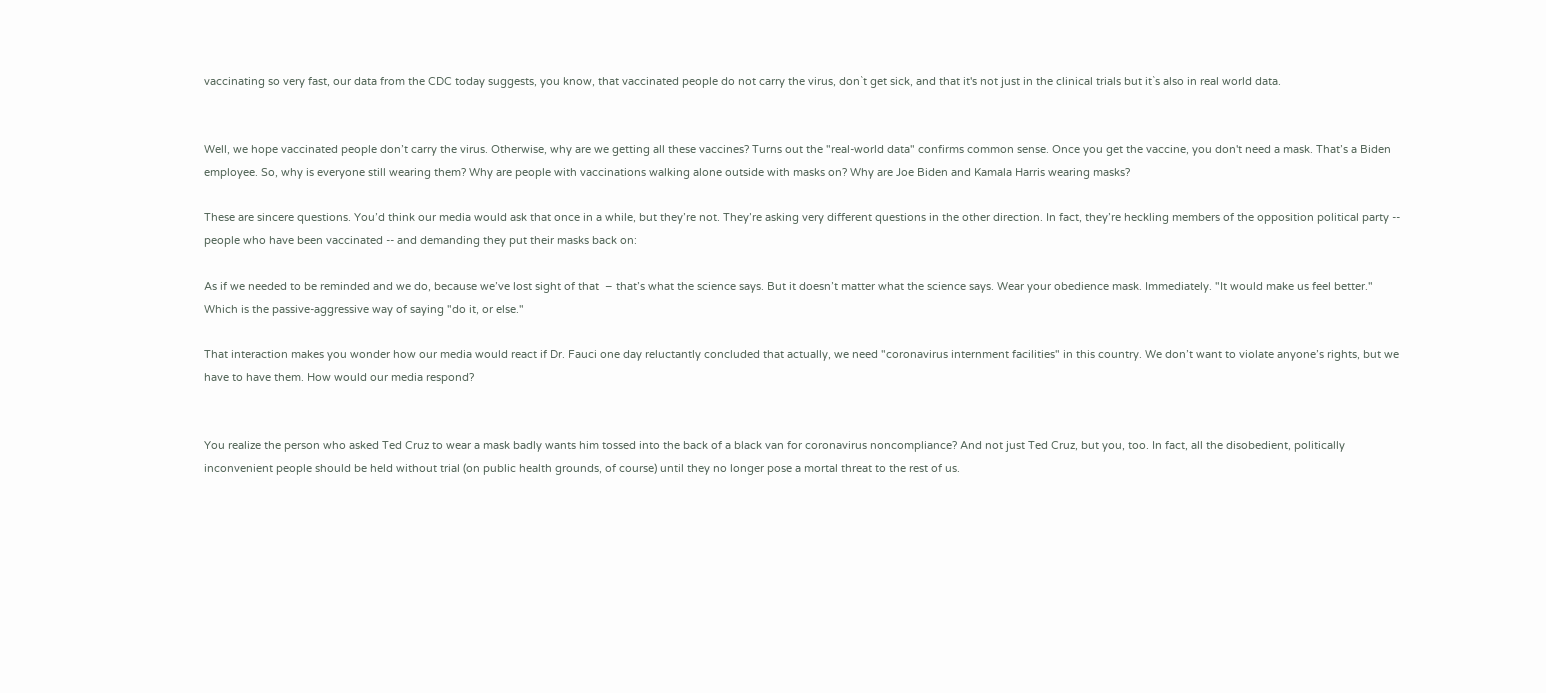vaccinating so very fast, our data from the CDC today suggests, you know, that vaccinated people do not carry the virus, don`t get sick, and that it's not just in the clinical trials but it`s also in real world data.


Well, we hope vaccinated people don’t carry the virus. Otherwise, why are we getting all these vaccines? Turns out the "real-world data" confirms common sense. Once you get the vaccine, you don't need a mask. That’s a Biden employee. So, why is everyone still wearing them? Why are people with vaccinations walking alone outside with masks on? Why are Joe Biden and Kamala Harris wearing masks?

These are sincere questions. You’d think our media would ask that once in a while, but they’re not. They’re asking very different questions in the other direction. In fact, they’re heckling members of the opposition political party -- people who have been vaccinated -- and demanding they put their masks back on:

As if we needed to be reminded and we do, because we’ve lost sight of that  – that’s what the science says. But it doesn’t matter what the science says. Wear your obedience mask. Immediately. "It would make us feel better." Which is the passive-aggressive way of saying "do it, or else."

That interaction makes you wonder how our media would react if Dr. Fauci one day reluctantly concluded that actually, we need "coronavirus internment facilities" in this country. We don’t want to violate anyone’s rights, but we have to have them. How would our media respond?


You realize the person who asked Ted Cruz to wear a mask badly wants him tossed into the back of a black van for coronavirus noncompliance? And not just Ted Cruz, but you, too. In fact, all the disobedient, politically inconvenient people should be held without trial (on public health grounds, of course) until they no longer pose a mortal threat to the rest of us.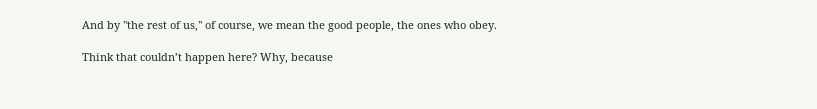And by "the rest of us," of course, we mean the good people, the ones who obey.

Think that couldn’t happen here? Why, because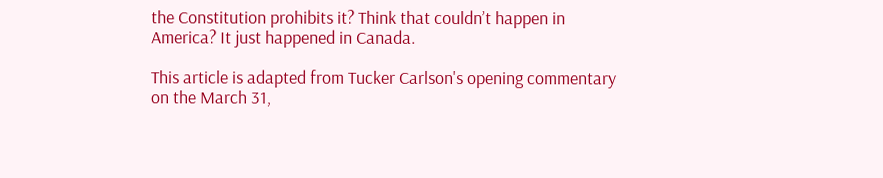the Constitution prohibits it? Think that couldn’t happen in America? It just happened in Canada.

This article is adapted from Tucker Carlson's opening commentary on the March 31,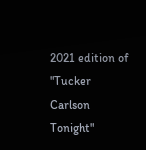2021 edition of "Tucker Carlson Tonight"